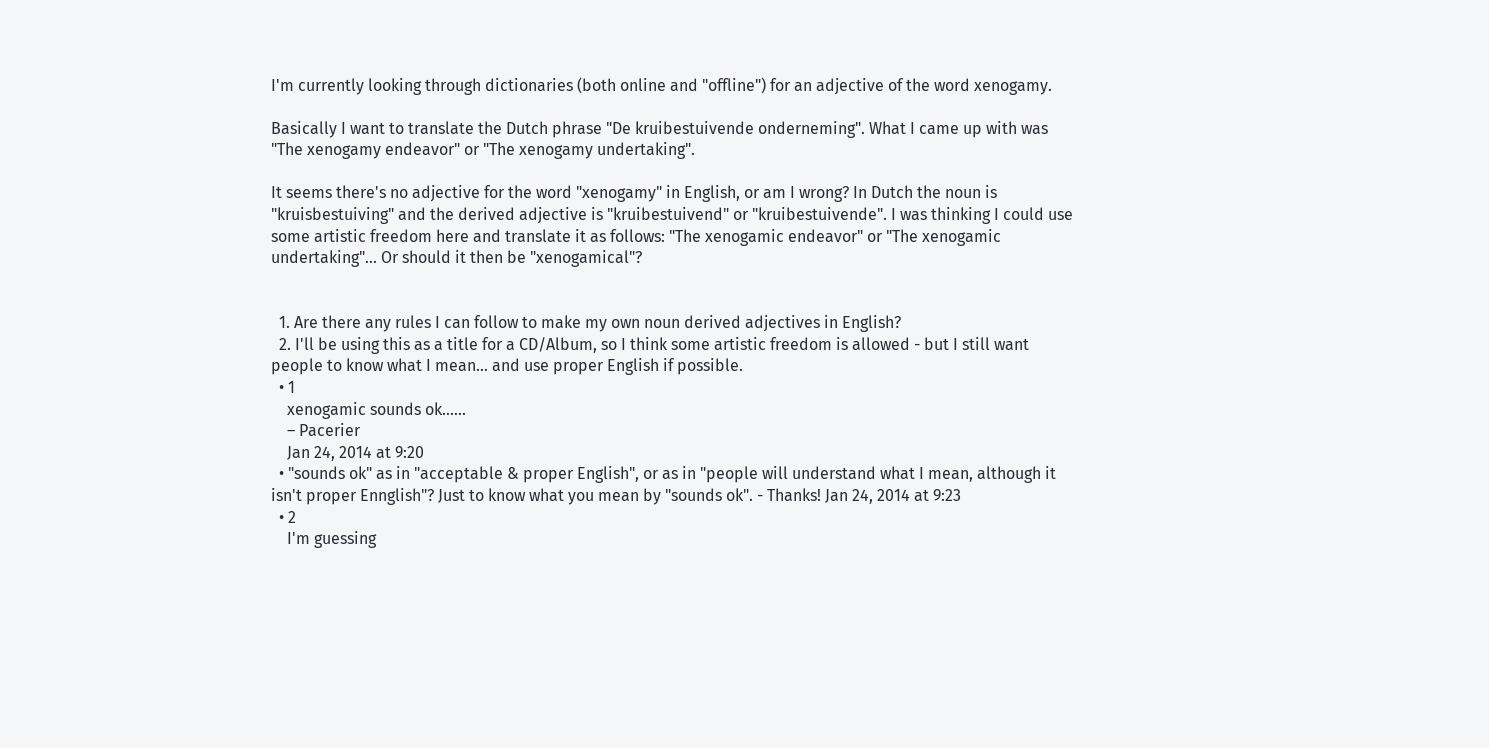I'm currently looking through dictionaries (both online and "offline") for an adjective of the word xenogamy.

Basically I want to translate the Dutch phrase "De kruibestuivende onderneming". What I came up with was "The xenogamy endeavor" or "The xenogamy undertaking".

It seems there's no adjective for the word "xenogamy" in English, or am I wrong? In Dutch the noun is "kruisbestuiving" and the derived adjective is "kruibestuivend" or "kruibestuivende". I was thinking I could use some artistic freedom here and translate it as follows: "The xenogamic endeavor" or "The xenogamic undertaking"... Or should it then be "xenogamical"?


  1. Are there any rules I can follow to make my own noun derived adjectives in English?
  2. I'll be using this as a title for a CD/Album, so I think some artistic freedom is allowed - but I still want people to know what I mean... and use proper English if possible.
  • 1
    xenogamic sounds ok......
    – Pacerier
    Jan 24, 2014 at 9:20
  • "sounds ok" as in "acceptable & proper English", or as in "people will understand what I mean, although it isn't proper Ennglish"? Just to know what you mean by "sounds ok". - Thanks! Jan 24, 2014 at 9:23
  • 2
    I'm guessing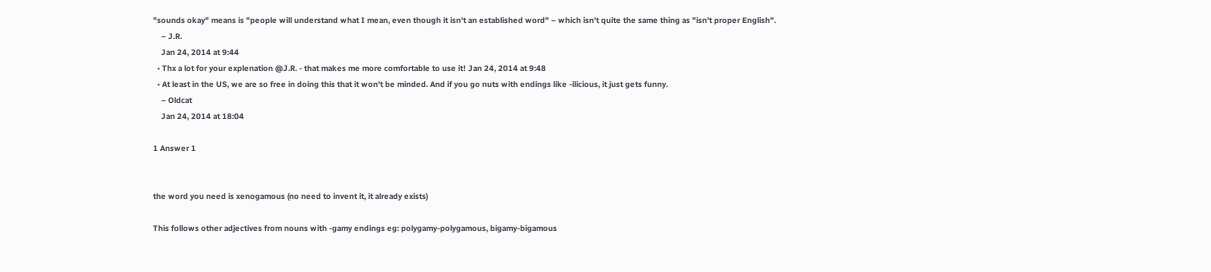"sounds okay" means is "people will understand what I mean, even though it isn't an established word" – which isn't quite the same thing as "isn't proper English".
    – J.R.
    Jan 24, 2014 at 9:44
  • Thx a lot for your explenation @J.R. - that makes me more comfortable to use it! Jan 24, 2014 at 9:48
  • At least in the US, we are so free in doing this that it won't be minded. And if you go nuts with endings like -ilicious, it just gets funny.
    – Oldcat
    Jan 24, 2014 at 18:04

1 Answer 1


the word you need is xenogamous (no need to invent it, it already exists)

This follows other adjectives from nouns with -gamy endings eg: polygamy-polygamous, bigamy-bigamous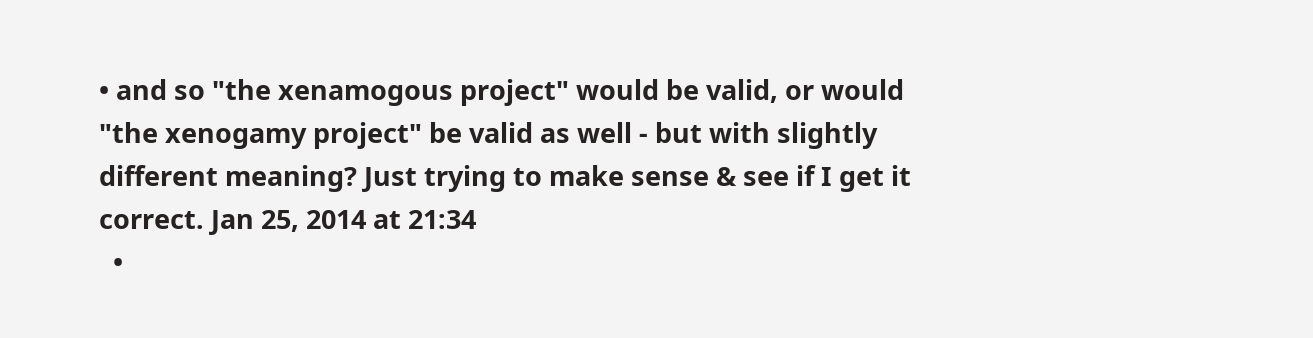• and so "the xenamogous project" would be valid, or would "the xenogamy project" be valid as well - but with slightly different meaning? Just trying to make sense & see if I get it correct. Jan 25, 2014 at 21:34
  •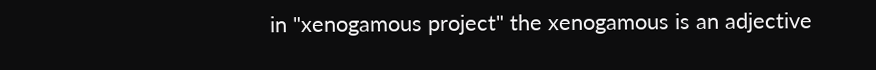in "xenogamous project" the xenogamous is an adjective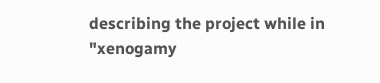describing the project while in "xenogamy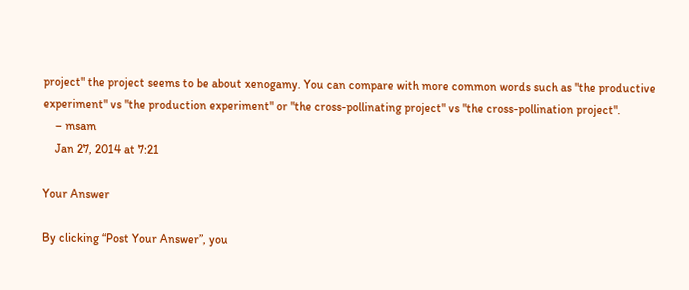project" the project seems to be about xenogamy. You can compare with more common words such as "the productive experiment" vs "the production experiment" or "the cross-pollinating project" vs "the cross-pollination project".
    – msam
    Jan 27, 2014 at 7:21

Your Answer

By clicking “Post Your Answer”, you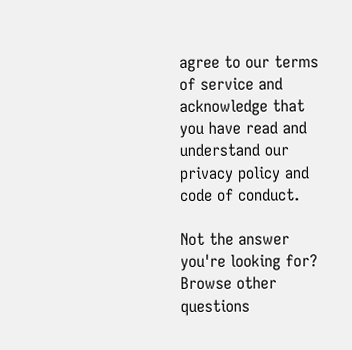agree to our terms of service and acknowledge that you have read and understand our privacy policy and code of conduct.

Not the answer you're looking for? Browse other questions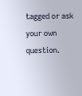tagged or ask your own question.